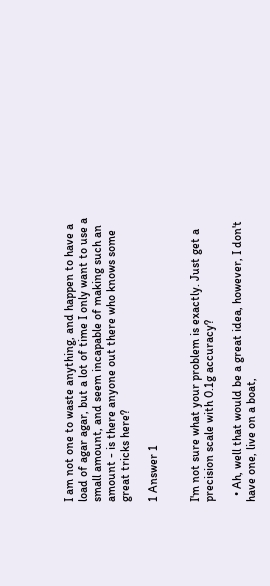I am not one to waste anything, and happen to have a load of agar agar, but a lot of time I only want to use a small amount, and seem incapable of making such an amount - is there anyone out there who knows some great tricks here?

1 Answer 1


I'm not sure what your problem is exactly. Just get a precision scale with 0.1g accuracy?

  • Ah, well that would be a great idea, however, I don't have one, live on a boat,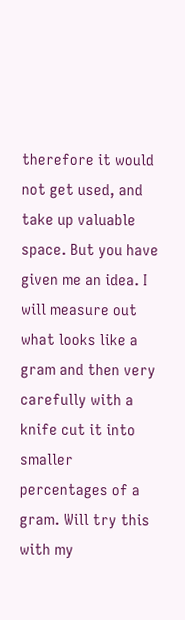therefore it would not get used, and take up valuable space. But you have given me an idea. I will measure out what looks like a gram and then very carefully with a knife cut it into smaller percentages of a gram. Will try this with my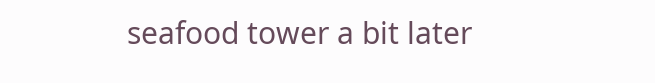seafood tower a bit later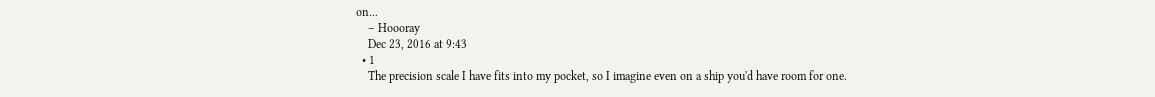on...
    – Hoooray
    Dec 23, 2016 at 9:43
  • 1
    The precision scale I have fits into my pocket, so I imagine even on a ship you'd have room for one.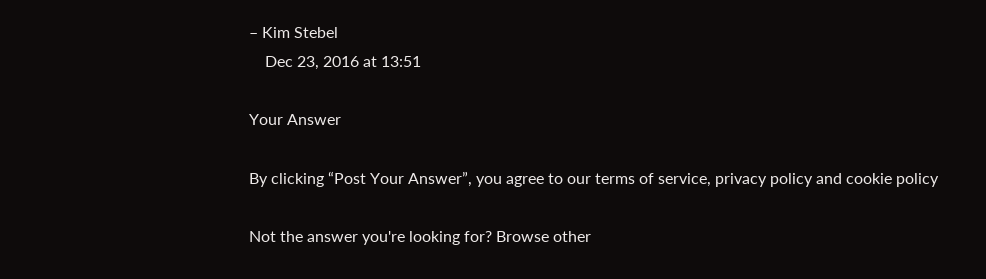– Kim Stebel
    Dec 23, 2016 at 13:51

Your Answer

By clicking “Post Your Answer”, you agree to our terms of service, privacy policy and cookie policy

Not the answer you're looking for? Browse other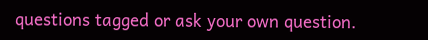questions tagged or ask your own question.